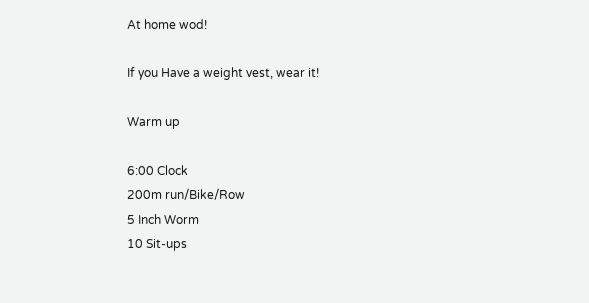At home wod!

If you Have a weight vest, wear it!

Warm up

6:00 Clock
200m run/Bike/Row
5 Inch Worm
10 Sit-ups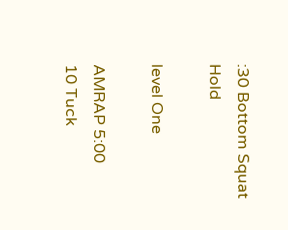:30 Bottom Squat Hold

level One

AMRAP 5:00
10 Tuck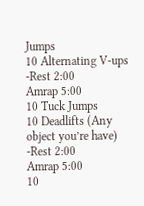Jumps
10 Alternating V-ups
-Rest 2:00
Amrap 5:00
10 Tuck Jumps
10 Deadlifts (Any object you’re have)
-Rest 2:00
Amrap 5:00
10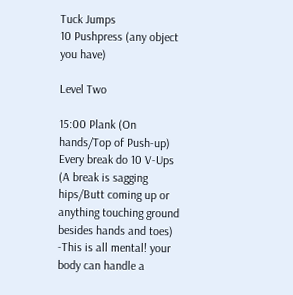Tuck Jumps
10 Pushpress (any object you have)

Level Two

15:00 Plank (On hands/Top of Push-up)
Every break do 10 V-Ups
(A break is sagging hips/Butt coming up or anything touching ground besides hands and toes)
-This is all mental! your body can handle a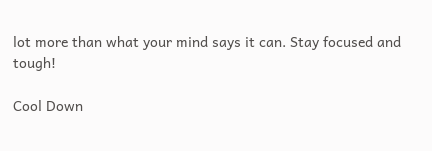lot more than what your mind says it can. Stay focused and tough!

Cool Down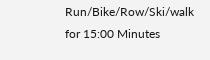Run/Bike/Row/Ski/walk for 15:00 Minutes